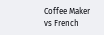Coffee Maker vs French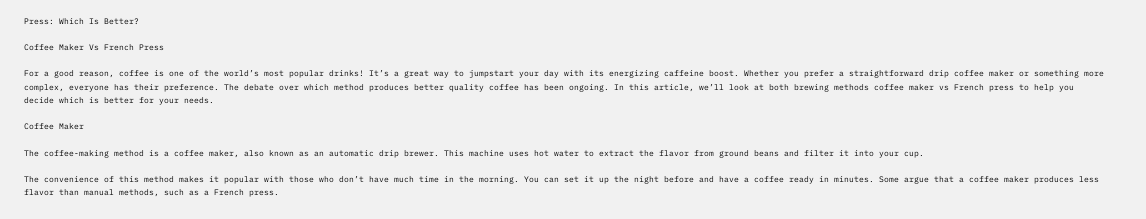Press: Which Is Better?

Coffee Maker Vs French Press

For a good reason, coffee is one of the world’s most popular drinks! It’s a great way to jumpstart your day with its energizing caffeine boost. Whether you prefer a straightforward drip coffee maker or something more complex, everyone has their preference. The debate over which method produces better quality coffee has been ongoing. In this article, we’ll look at both brewing methods coffee maker vs French press to help you decide which is better for your needs.

Coffee Maker

The coffee-making method is a coffee maker, also known as an automatic drip brewer. This machine uses hot water to extract the flavor from ground beans and filter it into your cup.

The convenience of this method makes it popular with those who don’t have much time in the morning. You can set it up the night before and have a coffee ready in minutes. Some argue that a coffee maker produces less flavor than manual methods, such as a French press.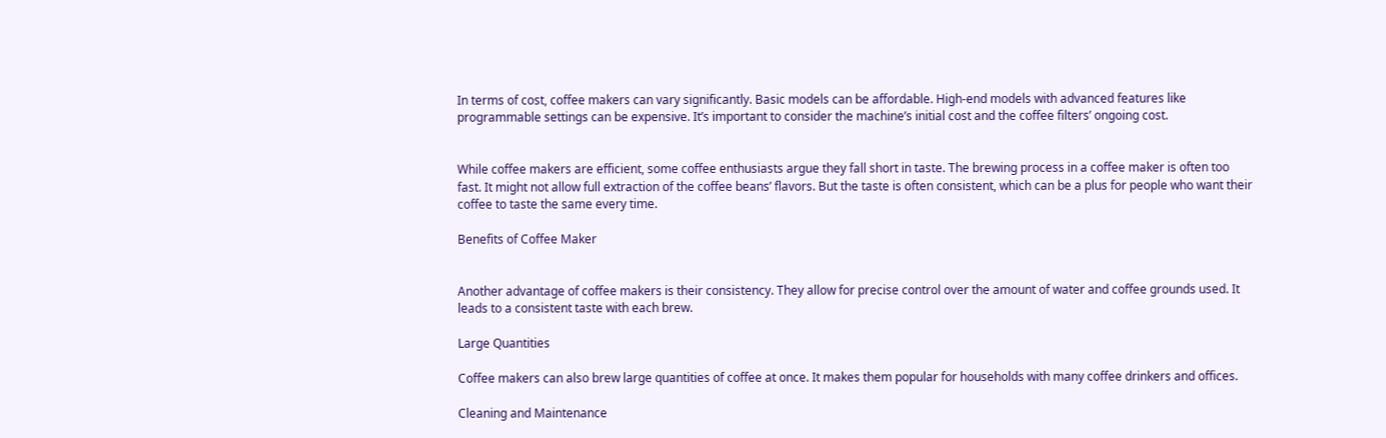In terms of cost, coffee makers can vary significantly. Basic models can be affordable. High-end models with advanced features like programmable settings can be expensive. It’s important to consider the machine’s initial cost and the coffee filters’ ongoing cost.


While coffee makers are efficient, some coffee enthusiasts argue they fall short in taste. The brewing process in a coffee maker is often too fast. It might not allow full extraction of the coffee beans’ flavors. But the taste is often consistent, which can be a plus for people who want their coffee to taste the same every time.

Benefits of Coffee Maker


Another advantage of coffee makers is their consistency. They allow for precise control over the amount of water and coffee grounds used. It leads to a consistent taste with each brew.

Large Quantities

Coffee makers can also brew large quantities of coffee at once. It makes them popular for households with many coffee drinkers and offices.

Cleaning and Maintenance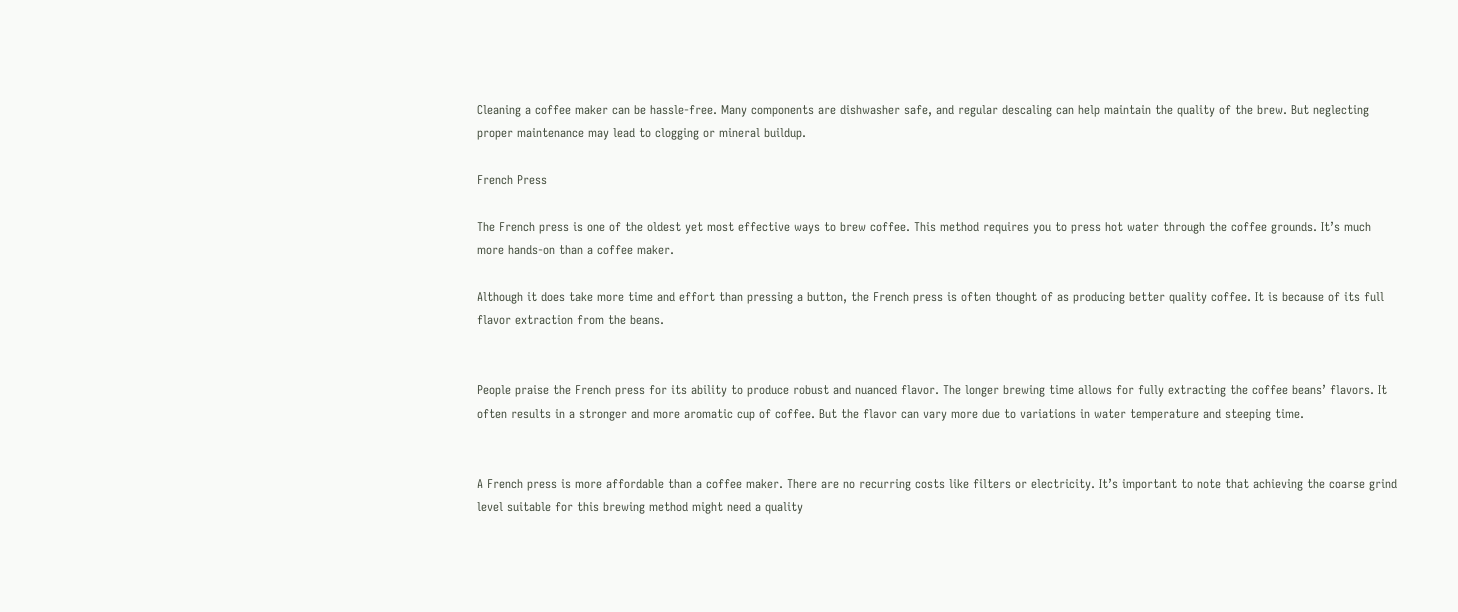Cleaning a coffee maker can be hassle-free. Many components are dishwasher safe, and regular descaling can help maintain the quality of the brew. But neglecting proper maintenance may lead to clogging or mineral buildup.

French Press

The French press is one of the oldest yet most effective ways to brew coffee. This method requires you to press hot water through the coffee grounds. It’s much more hands-on than a coffee maker.

Although it does take more time and effort than pressing a button, the French press is often thought of as producing better quality coffee. It is because of its full flavor extraction from the beans.


People praise the French press for its ability to produce robust and nuanced flavor. The longer brewing time allows for fully extracting the coffee beans’ flavors. It often results in a stronger and more aromatic cup of coffee. But the flavor can vary more due to variations in water temperature and steeping time.


A French press is more affordable than a coffee maker. There are no recurring costs like filters or electricity. It’s important to note that achieving the coarse grind level suitable for this brewing method might need a quality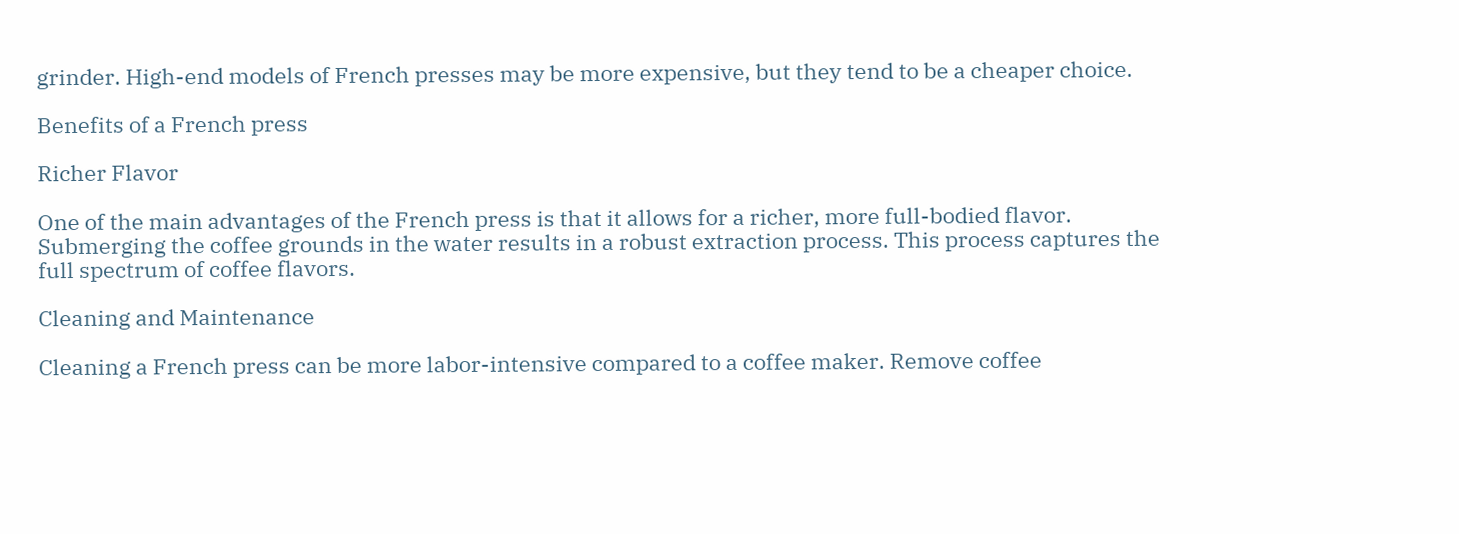grinder. High-end models of French presses may be more expensive, but they tend to be a cheaper choice.

Benefits of a French press

Richer Flavor

One of the main advantages of the French press is that it allows for a richer, more full-bodied flavor. Submerging the coffee grounds in the water results in a robust extraction process. This process captures the full spectrum of coffee flavors.

Cleaning and Maintenance

Cleaning a French press can be more labor-intensive compared to a coffee maker. Remove coffee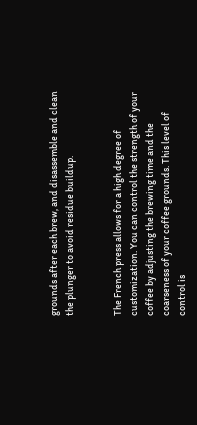grounds after each brew, and disassemble and clean the plunger to avoid residue buildup.


The French press allows for a high degree of customization. You can control the strength of your coffee by adjusting the brewing time and the coarseness of your coffee grounds. This level of control is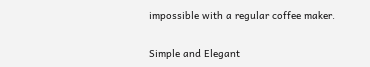impossible with a regular coffee maker.

Simple and Elegant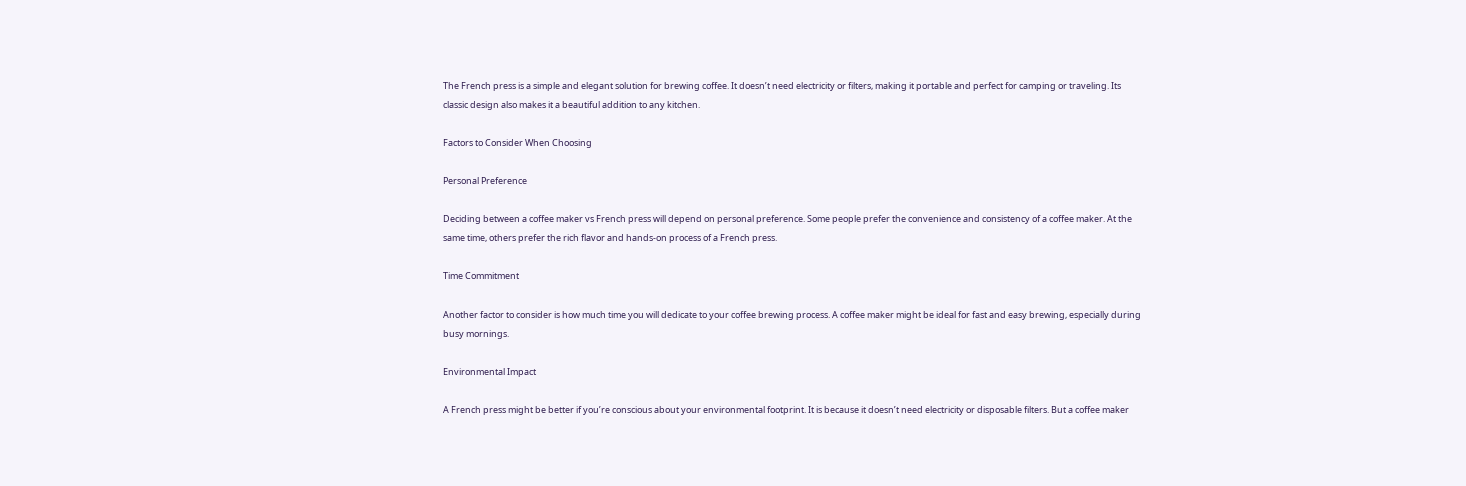The French press is a simple and elegant solution for brewing coffee. It doesn’t need electricity or filters, making it portable and perfect for camping or traveling. Its classic design also makes it a beautiful addition to any kitchen.

Factors to Consider When Choosing

Personal Preference

Deciding between a coffee maker vs French press will depend on personal preference. Some people prefer the convenience and consistency of a coffee maker. At the same time, others prefer the rich flavor and hands-on process of a French press.

Time Commitment

Another factor to consider is how much time you will dedicate to your coffee brewing process. A coffee maker might be ideal for fast and easy brewing, especially during busy mornings.

Environmental Impact

A French press might be better if you’re conscious about your environmental footprint. It is because it doesn’t need electricity or disposable filters. But a coffee maker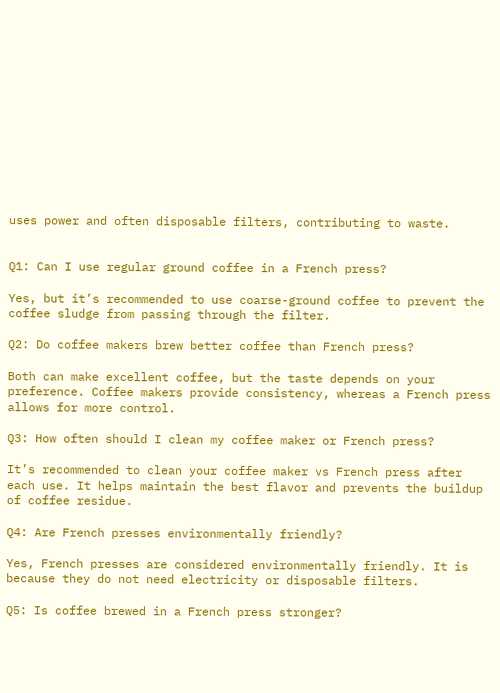uses power and often disposable filters, contributing to waste.


Q1: Can I use regular ground coffee in a French press?

Yes, but it’s recommended to use coarse-ground coffee to prevent the coffee sludge from passing through the filter.

Q2: Do coffee makers brew better coffee than French press?

Both can make excellent coffee, but the taste depends on your preference. Coffee makers provide consistency, whereas a French press allows for more control.

Q3: How often should I clean my coffee maker or French press?

It’s recommended to clean your coffee maker vs French press after each use. It helps maintain the best flavor and prevents the buildup of coffee residue.

Q4: Are French presses environmentally friendly?

Yes, French presses are considered environmentally friendly. It is because they do not need electricity or disposable filters.

Q5: Is coffee brewed in a French press stronger?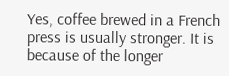Yes, coffee brewed in a French press is usually stronger. It is because of the longer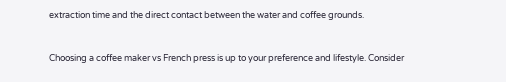extraction time and the direct contact between the water and coffee grounds.


Choosing a coffee maker vs French press is up to your preference and lifestyle. Consider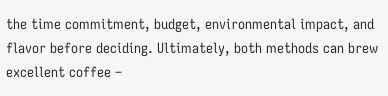the time commitment, budget, environmental impact, and flavor before deciding. Ultimately, both methods can brew excellent coffee –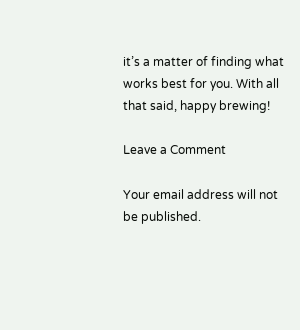it’s a matter of finding what works best for you. With all that said, happy brewing!

Leave a Comment

Your email address will not be published.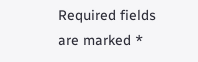Required fields are marked *